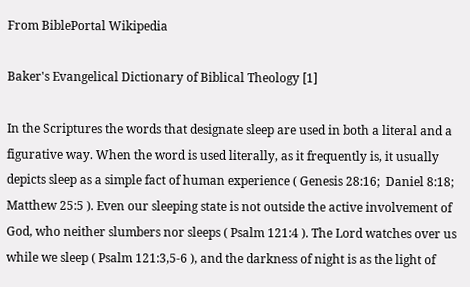From BiblePortal Wikipedia

Baker's Evangelical Dictionary of Biblical Theology [1]

In the Scriptures the words that designate sleep are used in both a literal and a figurative way. When the word is used literally, as it frequently is, it usually depicts sleep as a simple fact of human experience ( Genesis 28:16;  Daniel 8:18;  Matthew 25:5 ). Even our sleeping state is not outside the active involvement of God, who neither slumbers nor sleeps ( Psalm 121:4 ). The Lord watches over us while we sleep ( Psalm 121:3,5-6 ), and the darkness of night is as the light of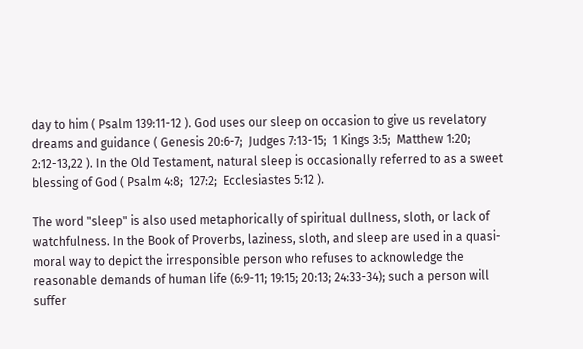day to him ( Psalm 139:11-12 ). God uses our sleep on occasion to give us revelatory dreams and guidance ( Genesis 20:6-7;  Judges 7:13-15;  1 Kings 3:5;  Matthew 1:20;  2:12-13,22 ). In the Old Testament, natural sleep is occasionally referred to as a sweet blessing of God ( Psalm 4:8;  127:2;  Ecclesiastes 5:12 ).

The word "sleep" is also used metaphorically of spiritual dullness, sloth, or lack of watchfulness. In the Book of Proverbs, laziness, sloth, and sleep are used in a quasi-moral way to depict the irresponsible person who refuses to acknowledge the reasonable demands of human life (6:9-11; 19:15; 20:13; 24:33-34); such a person will suffer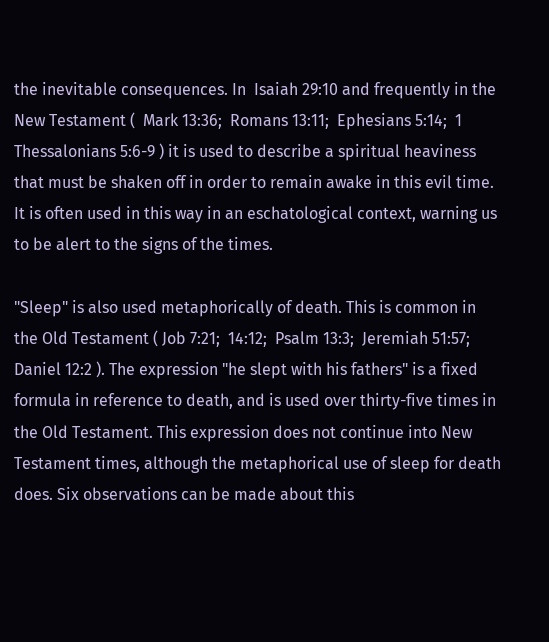the inevitable consequences. In  Isaiah 29:10 and frequently in the New Testament (  Mark 13:36;  Romans 13:11;  Ephesians 5:14;  1 Thessalonians 5:6-9 ) it is used to describe a spiritual heaviness that must be shaken off in order to remain awake in this evil time. It is often used in this way in an eschatological context, warning us to be alert to the signs of the times.

"Sleep" is also used metaphorically of death. This is common in the Old Testament ( Job 7:21;  14:12;  Psalm 13:3;  Jeremiah 51:57;  Daniel 12:2 ). The expression "he slept with his fathers" is a fixed formula in reference to death, and is used over thirty-five times in the Old Testament. This expression does not continue into New Testament times, although the metaphorical use of sleep for death does. Six observations can be made about this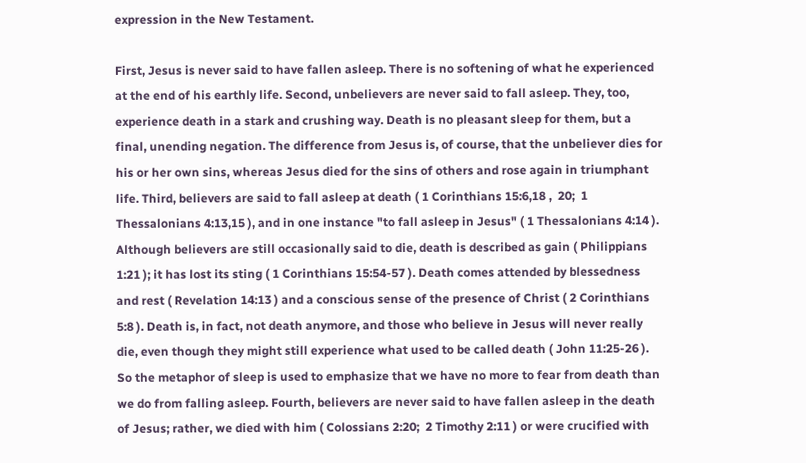expression in the New Testament.

First, Jesus is never said to have fallen asleep. There is no softening of what he experienced at the end of his earthly life. Second, unbelievers are never said to fall asleep. They, too, experience death in a stark and crushing way. Death is no pleasant sleep for them, but a final, unending negation. The difference from Jesus is, of course, that the unbeliever dies for his or her own sins, whereas Jesus died for the sins of others and rose again in triumphant life. Third, believers are said to fall asleep at death ( 1 Corinthians 15:6,18 ,  20;  1 Thessalonians 4:13,15 ), and in one instance "to fall asleep in Jesus" ( 1 Thessalonians 4:14 ). Although believers are still occasionally said to die, death is described as gain ( Philippians 1:21 ); it has lost its sting ( 1 Corinthians 15:54-57 ). Death comes attended by blessedness and rest ( Revelation 14:13 ) and a conscious sense of the presence of Christ ( 2 Corinthians 5:8 ). Death is, in fact, not death anymore, and those who believe in Jesus will never really die, even though they might still experience what used to be called death ( John 11:25-26 ). So the metaphor of sleep is used to emphasize that we have no more to fear from death than we do from falling asleep. Fourth, believers are never said to have fallen asleep in the death of Jesus; rather, we died with him ( Colossians 2:20;  2 Timothy 2:11 ) or were crucified with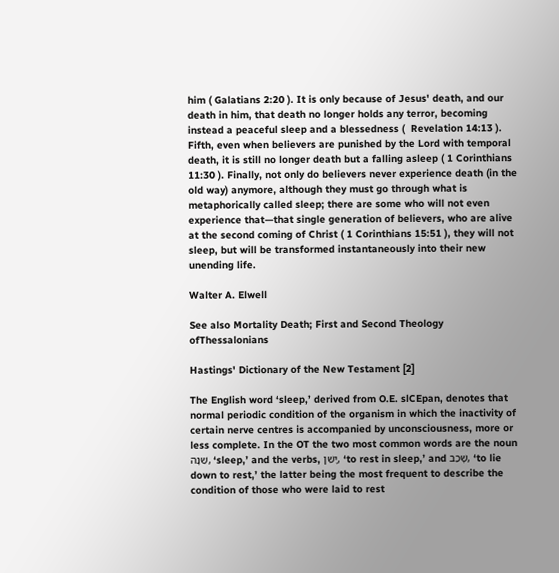him ( Galatians 2:20 ). It is only because of Jesus' death, and our death in him, that death no longer holds any terror, becoming instead a peaceful sleep and a blessedness (  Revelation 14:13 ). Fifth, even when believers are punished by the Lord with temporal death, it is still no longer death but a falling asleep ( 1 Corinthians 11:30 ). Finally, not only do believers never experience death (in the old way) anymore, although they must go through what is metaphorically called sleep; there are some who will not even experience that—that single generation of believers, who are alive at the second coming of Christ ( 1 Corinthians 15:51 ), they will not sleep, but will be transformed instantaneously into their new unending life.

Walter A. Elwell

See also Mortality Death; First and Second Theology ofThessalonians

Hastings' Dictionary of the New Testament [2]

The English word ‘sleep,’ derived from O.E. slCEpan, denotes that normal periodic condition of the organism in which the inactivity of certain nerve centres is accompanied by unconsciousness, more or less complete. In the OT the two most common words are the noun שֵׁנָה, ‘sleep,’ and the verbs, יָשֵׁן, ‘to rest in sleep,’ and שָׁכַב, ‘to lie down to rest,’ the latter being the most frequent to describe the condition of those who were laid to rest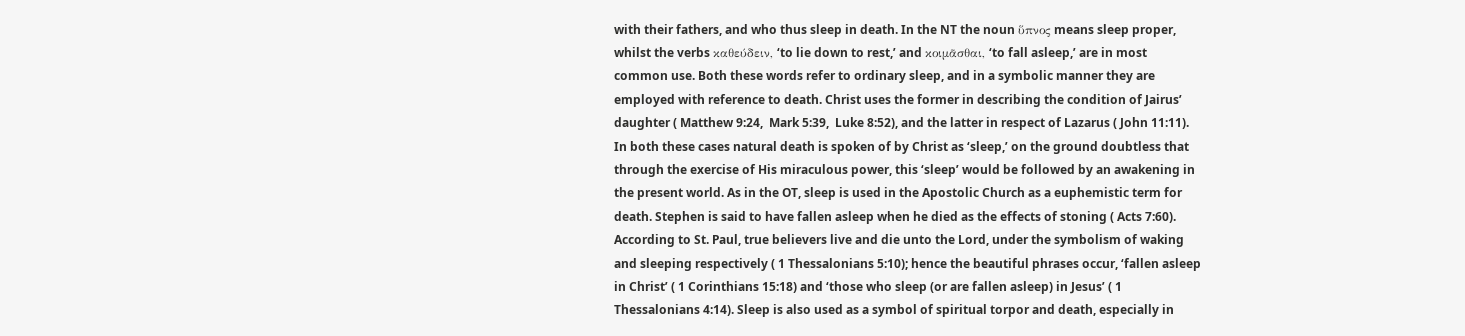with their fathers, and who thus sleep in death. In the NT the noun ὕπνος means sleep proper, whilst the verbs καθεύδειν, ‘to lie down to rest,’ and κοιμᾶσθαι, ‘to fall asleep,’ are in most common use. Both these words refer to ordinary sleep, and in a symbolic manner they are employed with reference to death. Christ uses the former in describing the condition of Jairus’ daughter ( Matthew 9:24,  Mark 5:39,  Luke 8:52), and the latter in respect of Lazarus ( John 11:11). In both these cases natural death is spoken of by Christ as ‘sleep,’ on the ground doubtless that through the exercise of His miraculous power, this ‘sleep’ would be followed by an awakening in the present world. As in the OT, sleep is used in the Apostolic Church as a euphemistic term for death. Stephen is said to have fallen asleep when he died as the effects of stoning ( Acts 7:60). According to St. Paul, true believers live and die unto the Lord, under the symbolism of waking and sleeping respectively ( 1 Thessalonians 5:10); hence the beautiful phrases occur, ‘fallen asleep in Christ’ ( 1 Corinthians 15:18) and ‘those who sleep (or are fallen asleep) in Jesus’ ( 1 Thessalonians 4:14). Sleep is also used as a symbol of spiritual torpor and death, especially in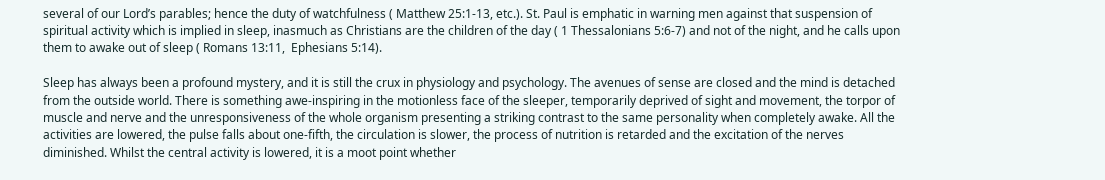several of our Lord’s parables; hence the duty of watchfulness ( Matthew 25:1-13, etc.). St. Paul is emphatic in warning men against that suspension of spiritual activity which is implied in sleep, inasmuch as Christians are the children of the day ( 1 Thessalonians 5:6-7) and not of the night, and he calls upon them to awake out of sleep ( Romans 13:11,  Ephesians 5:14).

Sleep has always been a profound mystery, and it is still the crux in physiology and psychology. The avenues of sense are closed and the mind is detached from the outside world. There is something awe-inspiring in the motionless face of the sleeper, temporarily deprived of sight and movement, the torpor of muscle and nerve and the unresponsiveness of the whole organism presenting a striking contrast to the same personality when completely awake. All the activities are lowered, the pulse falls about one-fifth, the circulation is slower, the process of nutrition is retarded and the excitation of the nerves diminished. Whilst the central activity is lowered, it is a moot point whether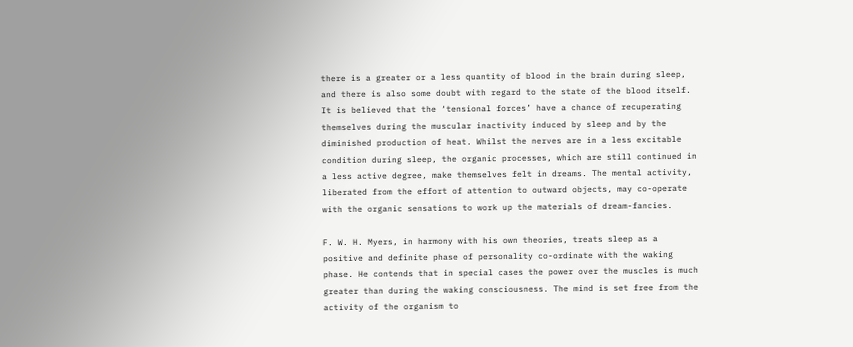there is a greater or a less quantity of blood in the brain during sleep, and there is also some doubt with regard to the state of the blood itself. It is believed that the ‘tensional forces’ have a chance of recuperating themselves during the muscular inactivity induced by sleep and by the diminished production of heat. Whilst the nerves are in a less excitable condition during sleep, the organic processes, which are still continued in a less active degree, make themselves felt in dreams. The mental activity, liberated from the effort of attention to outward objects, may co-operate with the organic sensations to work up the materials of dream-fancies.

F. W. H. Myers, in harmony with his own theories, treats sleep as a positive and definite phase of personality co-ordinate with the waking phase. He contends that in special cases the power over the muscles is much greater than during the waking consciousness. The mind is set free from the activity of the organism to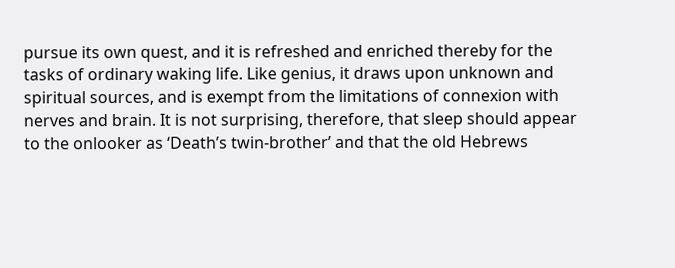pursue its own quest, and it is refreshed and enriched thereby for the tasks of ordinary waking life. Like genius, it draws upon unknown and spiritual sources, and is exempt from the limitations of connexion with nerves and brain. It is not surprising, therefore, that sleep should appear to the onlooker as ‘Death’s twin-brother’ and that the old Hebrews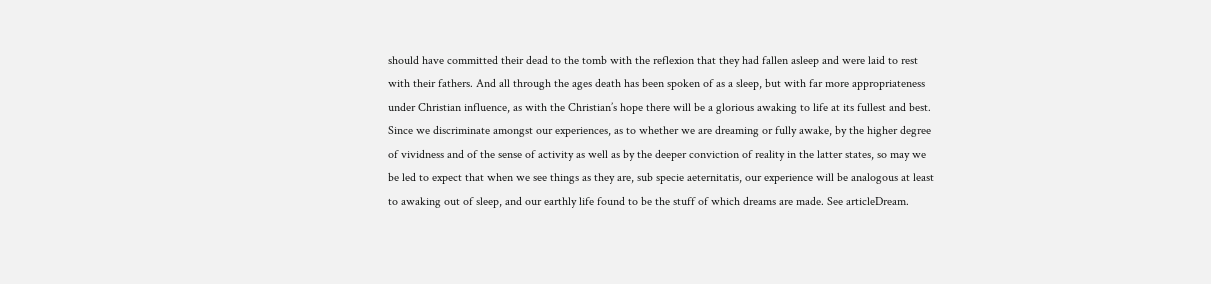should have committed their dead to the tomb with the reflexion that they had fallen asleep and were laid to rest with their fathers. And all through the ages death has been spoken of as a sleep, but with far more appropriateness under Christian influence, as with the Christian’s hope there will be a glorious awaking to life at its fullest and best. Since we discriminate amongst our experiences, as to whether we are dreaming or fully awake, by the higher degree of vividness and of the sense of activity as well as by the deeper conviction of reality in the latter states, so may we be led to expect that when we see things as they are, sub specie aeternitatis, our experience will be analogous at least to awaking out of sleep, and our earthly life found to be the stuff of which dreams are made. See articleDream.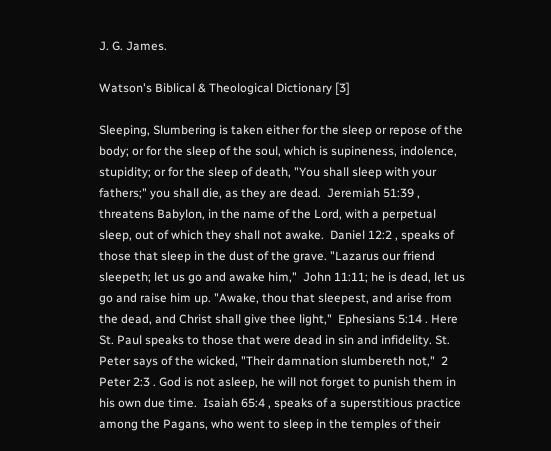J. G. James.

Watson's Biblical & Theological Dictionary [3]

Sleeping, Slumbering is taken either for the sleep or repose of the body; or for the sleep of the soul, which is supineness, indolence, stupidity; or for the sleep of death, "You shall sleep with your fathers;" you shall die, as they are dead.  Jeremiah 51:39 , threatens Babylon, in the name of the Lord, with a perpetual sleep, out of which they shall not awake.  Daniel 12:2 , speaks of those that sleep in the dust of the grave. "Lazarus our friend sleepeth; let us go and awake him,"  John 11:11; he is dead, let us go and raise him up. "Awake, thou that sleepest, and arise from the dead, and Christ shall give thee light,"  Ephesians 5:14 . Here St. Paul speaks to those that were dead in sin and infidelity. St. Peter says of the wicked, "Their damnation slumbereth not,"  2 Peter 2:3 . God is not asleep, he will not forget to punish them in his own due time.  Isaiah 65:4 , speaks of a superstitious practice among the Pagans, who went to sleep in the temples of their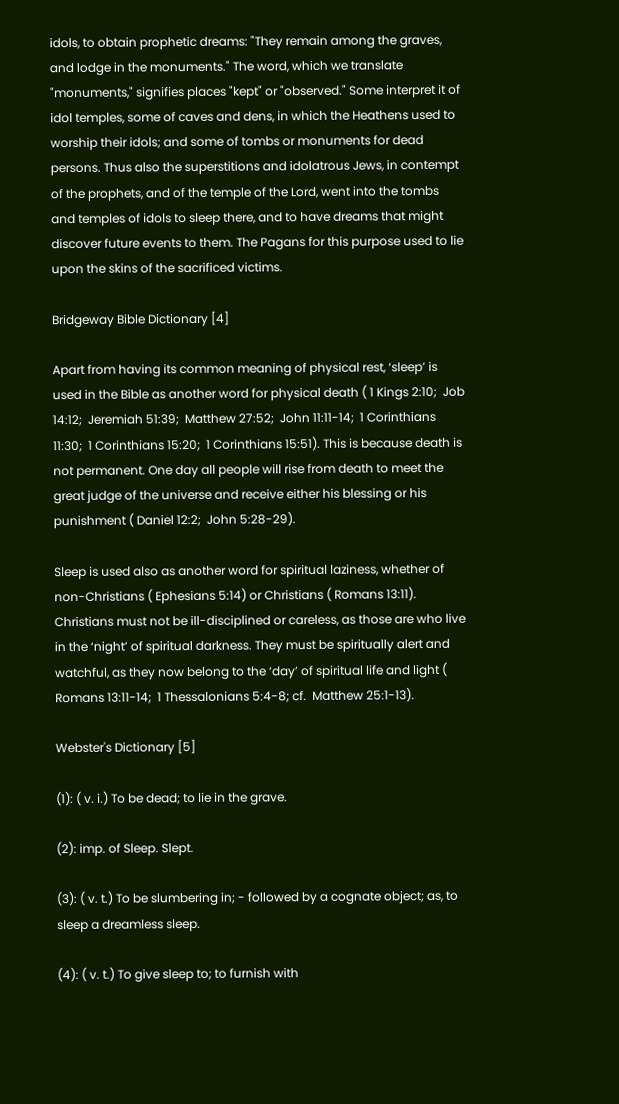idols, to obtain prophetic dreams: "They remain among the graves, and lodge in the monuments." The word, which we translate "monuments," signifies places "kept" or "observed." Some interpret it of idol temples, some of caves and dens, in which the Heathens used to worship their idols; and some of tombs or monuments for dead persons. Thus also the superstitions and idolatrous Jews, in contempt of the prophets, and of the temple of the Lord, went into the tombs and temples of idols to sleep there, and to have dreams that might discover future events to them. The Pagans for this purpose used to lie upon the skins of the sacrificed victims.

Bridgeway Bible Dictionary [4]

Apart from having its common meaning of physical rest, ‘sleep’ is used in the Bible as another word for physical death ( 1 Kings 2:10;  Job 14:12;  Jeremiah 51:39;  Matthew 27:52;  John 11:11-14;  1 Corinthians 11:30;  1 Corinthians 15:20;  1 Corinthians 15:51). This is because death is not permanent. One day all people will rise from death to meet the great judge of the universe and receive either his blessing or his punishment ( Daniel 12:2;  John 5:28-29).

Sleep is used also as another word for spiritual laziness, whether of non-Christians ( Ephesians 5:14) or Christians ( Romans 13:11). Christians must not be ill-disciplined or careless, as those are who live in the ‘night’ of spiritual darkness. They must be spiritually alert and watchful, as they now belong to the ‘day’ of spiritual life and light ( Romans 13:11-14;  1 Thessalonians 5:4-8; cf.  Matthew 25:1-13).

Webster's Dictionary [5]

(1): ( v. i.) To be dead; to lie in the grave.

(2): imp. of Sleep. Slept.

(3): ( v. t.) To be slumbering in; - followed by a cognate object; as, to sleep a dreamless sleep.

(4): ( v. t.) To give sleep to; to furnish with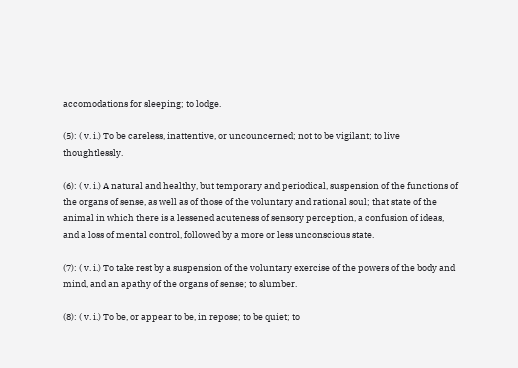accomodations for sleeping; to lodge.

(5): ( v. i.) To be careless, inattentive, or uncouncerned; not to be vigilant; to live thoughtlessly.

(6): ( v. i.) A natural and healthy, but temporary and periodical, suspension of the functions of the organs of sense, as well as of those of the voluntary and rational soul; that state of the animal in which there is a lessened acuteness of sensory perception, a confusion of ideas, and a loss of mental control, followed by a more or less unconscious state.

(7): ( v. i.) To take rest by a suspension of the voluntary exercise of the powers of the body and mind, and an apathy of the organs of sense; to slumber.

(8): ( v. i.) To be, or appear to be, in repose; to be quiet; to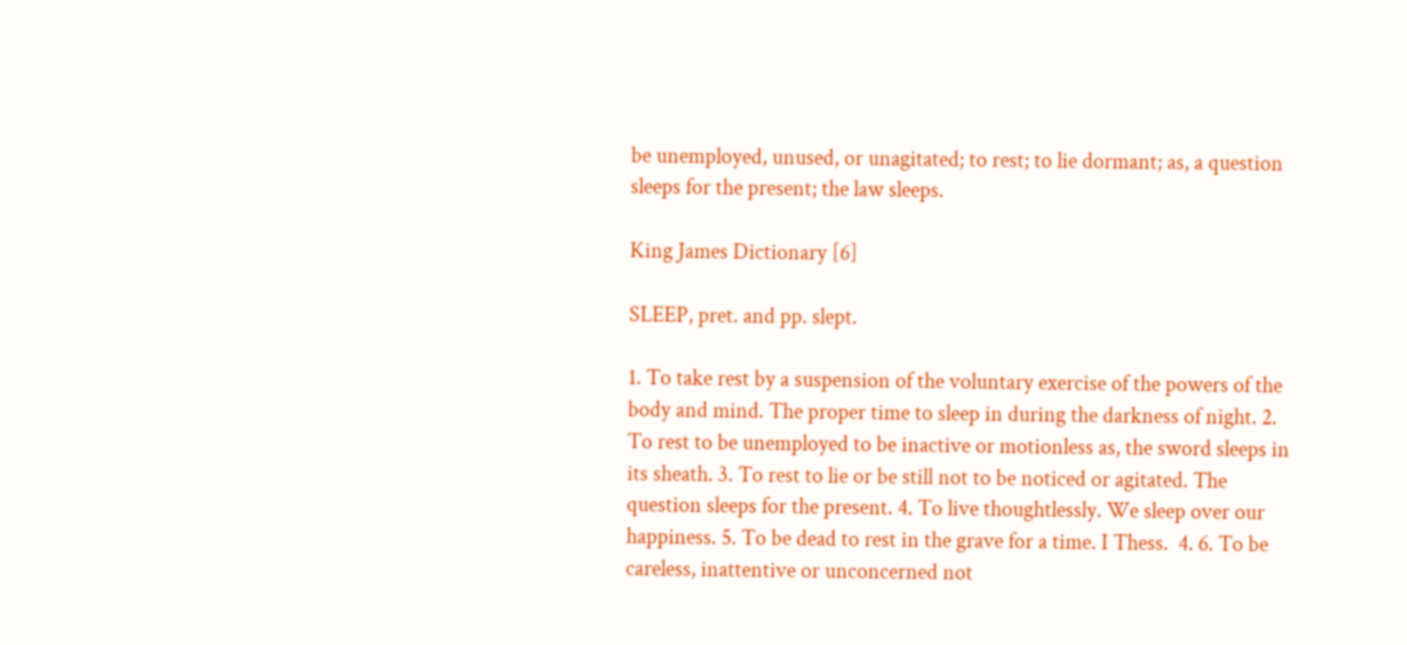be unemployed, unused, or unagitated; to rest; to lie dormant; as, a question sleeps for the present; the law sleeps.

King James Dictionary [6]

SLEEP, pret. and pp. slept.

1. To take rest by a suspension of the voluntary exercise of the powers of the body and mind. The proper time to sleep in during the darkness of night. 2. To rest to be unemployed to be inactive or motionless as, the sword sleeps in its sheath. 3. To rest to lie or be still not to be noticed or agitated. The question sleeps for the present. 4. To live thoughtlessly. We sleep over our happiness. 5. To be dead to rest in the grave for a time. I Thess.  4. 6. To be careless, inattentive or unconcerned not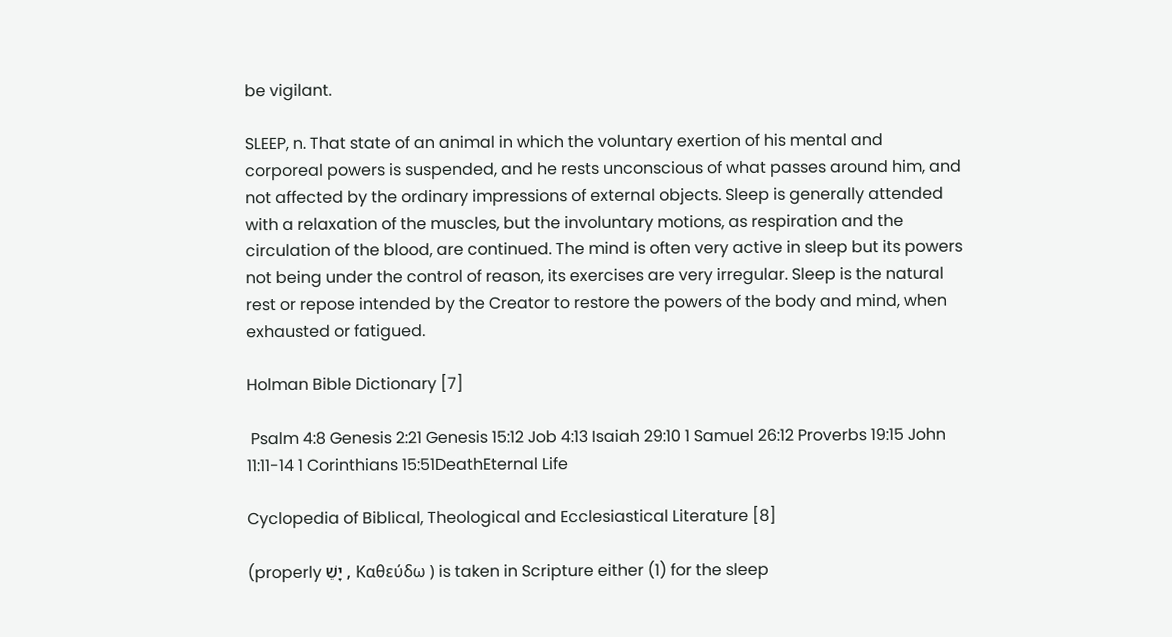be vigilant.

SLEEP, n. That state of an animal in which the voluntary exertion of his mental and corporeal powers is suspended, and he rests unconscious of what passes around him, and not affected by the ordinary impressions of external objects. Sleep is generally attended with a relaxation of the muscles, but the involuntary motions, as respiration and the circulation of the blood, are continued. The mind is often very active in sleep but its powers not being under the control of reason, its exercises are very irregular. Sleep is the natural rest or repose intended by the Creator to restore the powers of the body and mind, when exhausted or fatigued.

Holman Bible Dictionary [7]

 Psalm 4:8 Genesis 2:21 Genesis 15:12 Job 4:13 Isaiah 29:10 1 Samuel 26:12 Proverbs 19:15 John 11:11-14 1 Corinthians 15:51DeathEternal Life

Cyclopedia of Biblical, Theological and Ecclesiastical Literature [8]

(properly יָשֵׁ , Καθεύδω ) is taken in Scripture either (1) for the sleep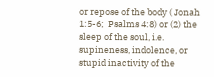or repose of the body ( Jonah 1:5-6;  Psalms 4:8) or (2) the sleep of the soul, i.e. supineness, indolence, or stupid inactivity of the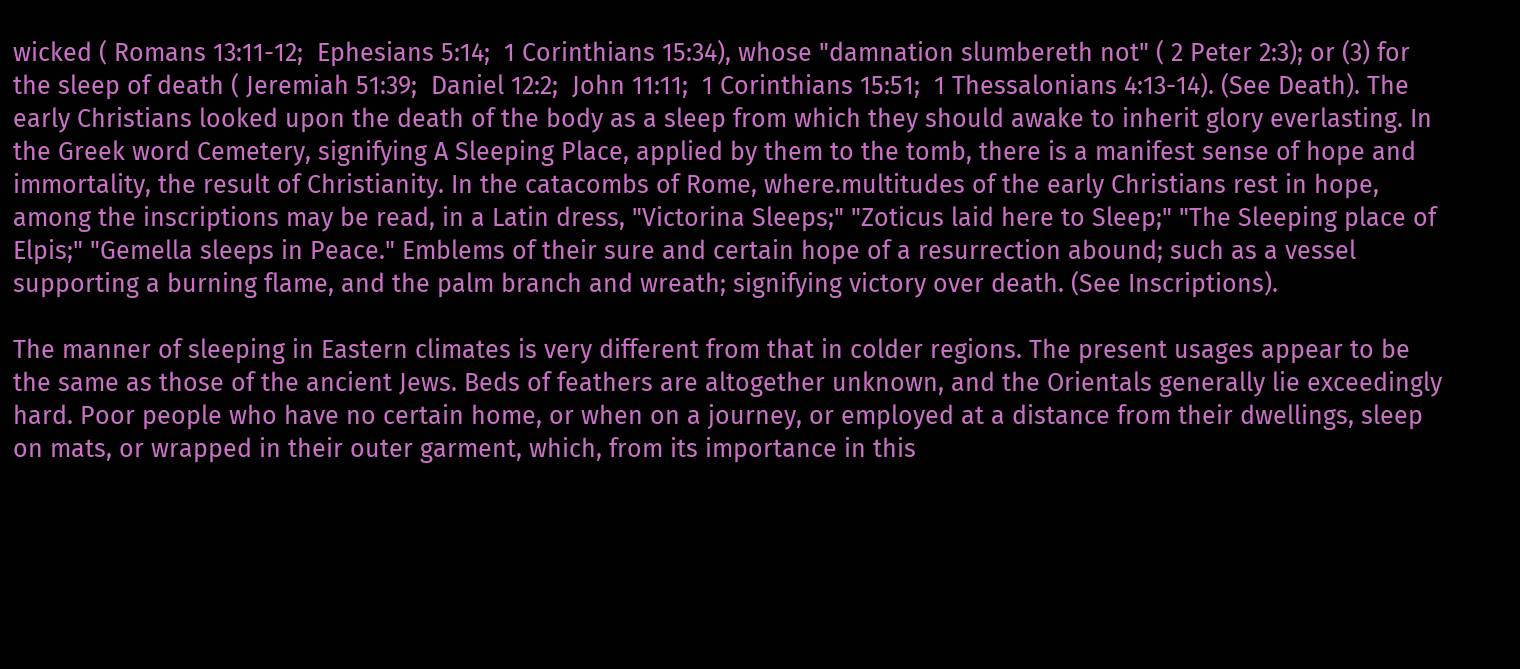wicked ( Romans 13:11-12;  Ephesians 5:14;  1 Corinthians 15:34), whose "damnation slumbereth not" ( 2 Peter 2:3); or (3) for the sleep of death ( Jeremiah 51:39;  Daniel 12:2;  John 11:11;  1 Corinthians 15:51;  1 Thessalonians 4:13-14). (See Death). The early Christians looked upon the death of the body as a sleep from which they should awake to inherit glory everlasting. In the Greek word Cemetery, signifying A Sleeping Place, applied by them to the tomb, there is a manifest sense of hope and immortality, the result of Christianity. In the catacombs of Rome, where.multitudes of the early Christians rest in hope, among the inscriptions may be read, in a Latin dress, "Victorina Sleeps;" "Zoticus laid here to Sleep;" "The Sleeping place of Elpis;" "Gemella sleeps in Peace." Emblems of their sure and certain hope of a resurrection abound; such as a vessel supporting a burning flame, and the palm branch and wreath; signifying victory over death. (See Inscriptions).

The manner of sleeping in Eastern climates is very different from that in colder regions. The present usages appear to be the same as those of the ancient Jews. Beds of feathers are altogether unknown, and the Orientals generally lie exceedingly hard. Poor people who have no certain home, or when on a journey, or employed at a distance from their dwellings, sleep on mats, or wrapped in their outer garment, which, from its importance in this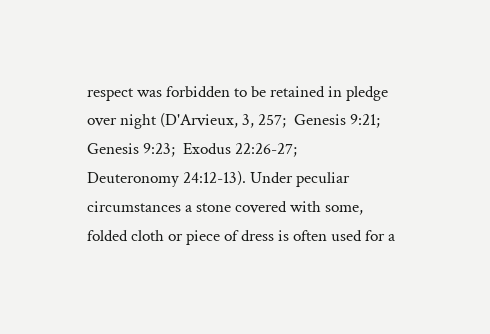respect was forbidden to be retained in pledge over night (D'Arvieux, 3, 257;  Genesis 9:21;  Genesis 9:23;  Exodus 22:26-27;  Deuteronomy 24:12-13). Under peculiar circumstances a stone covered with some, folded cloth or piece of dress is often used for a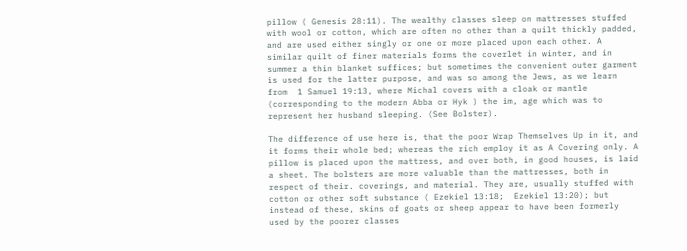pillow ( Genesis 28:11). The wealthy classes sleep on mattresses stuffed with wool or cotton, which are often no other than a quilt thickly padded, and are used either singly or one or more placed upon each other. A similar quilt of finer materials forms the coverlet in winter, and in summer a thin blanket suffices; but sometimes the convenient outer garment is used for the latter purpose, and was so among the Jews, as we learn from  1 Samuel 19:13, where Michal covers with a cloak or mantle (corresponding to the modern Abba or Hyk ) the im, age which was to represent her husband sleeping. (See Bolster).

The difference of use here is, that the poor Wrap Themselves Up in it, and it forms their whole bed; whereas the rich employ it as A Covering only. A pillow is placed upon the mattress, and over both, in good houses, is laid a sheet. The bolsters are more valuable than the mattresses, both in respect of their. coverings, and material. They are, usually stuffed with cotton or other soft substance ( Ezekiel 13:18;  Ezekiel 13:20); but instead of these, skins of goats or sheep appear to have been formerly used by the poorer classes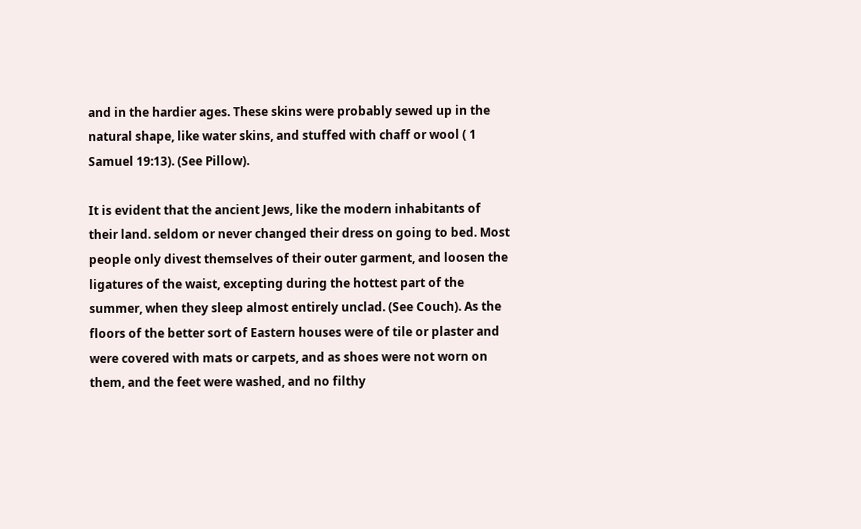and in the hardier ages. These skins were probably sewed up in the natural shape, like water skins, and stuffed with chaff or wool ( 1 Samuel 19:13). (See Pillow).

It is evident that the ancient Jews, like the modern inhabitants of their land. seldom or never changed their dress on going to bed. Most people only divest themselves of their outer garment, and loosen the ligatures of the waist, excepting during the hottest part of the summer, when they sleep almost entirely unclad. (See Couch). As the floors of the better sort of Eastern houses were of tile or plaster and were covered with mats or carpets, and as shoes were not worn on them, and the feet were washed, and no filthy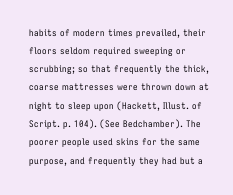habits of modern times prevailed, their floors seldom required sweeping or scrubbing; so that frequently the thick, coarse mattresses were thrown down at night to sleep upon (Hackett, Illust. of Script. p. 104). (See Bedchamber). The poorer people used skins for the same purpose, and frequently they had but a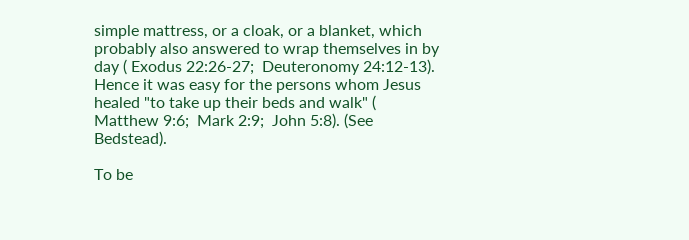simple mattress, or a cloak, or a blanket, which probably also answered to wrap themselves in by day ( Exodus 22:26-27;  Deuteronomy 24:12-13). Hence it was easy for the persons whom Jesus healed "to take up their beds and walk" ( Matthew 9:6;  Mark 2:9;  John 5:8). (See Bedstead).

To be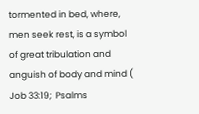tormented in bed, where, men seek rest, is a symbol of great tribulation and anguish of body and mind ( Job 33:19;  Psalms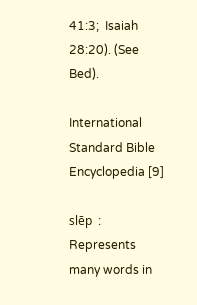41:3;  Isaiah 28:20). (See Bed).

International Standard Bible Encyclopedia [9]

slēp  : Represents many words in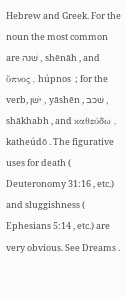Hebrew and Greek. For the noun the most common are שׁנה , shēnāh , and ὔπνος , húpnos  ; for the verb, ישׁן , yāshēn , שׁכב , shākhabh , and καθεύδω , katheúdō . The figurative uses for death (  Deuteronomy 31:16 , etc.) and sluggishness ( Ephesians 5:14 , etc.) are very obvious. See Dreams .